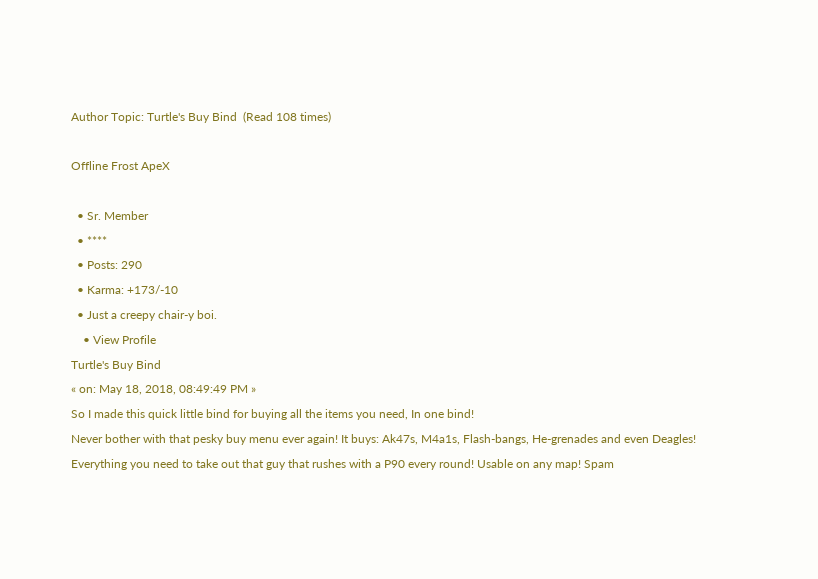Author Topic: Turtle's Buy Bind  (Read 108 times)

Offline Frost ApeX

  • Sr. Member
  • ****
  • Posts: 290
  • Karma: +173/-10
  • Just a creepy chair-y boi.
    • View Profile
Turtle's Buy Bind
« on: May 18, 2018, 08:49:49 PM »
So I made this quick little bind for buying all the items you need, In one bind!
Never bother with that pesky buy menu ever again! It buys: Ak47s, M4a1s, Flash-bangs, He-grenades and even Deagles!
Everything you need to take out that guy that rushes with a P90 every round! Usable on any map! Spam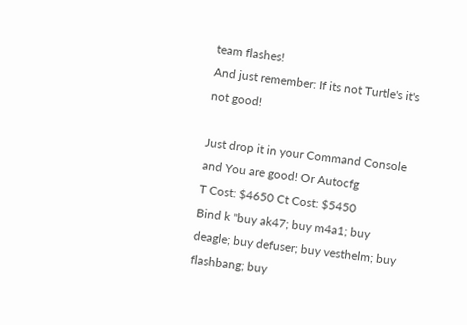team flashes!
And just remember: If its not Turtle's it's not good!

Just drop it in your Command Console and You are good! Or Autocfg
T Cost: $4650 Ct Cost: $5450
Bind k "buy ak47; buy m4a1; buy deagle; buy defuser; buy vesthelm; buy flashbang; buy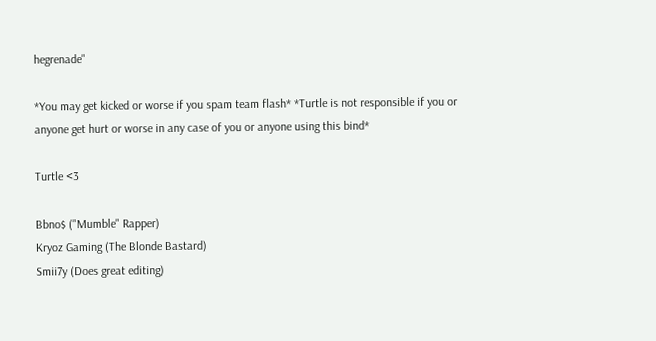hegrenade"

*You may get kicked or worse if you spam team flash* *Turtle is not responsible if you or anyone get hurt or worse in any case of you or anyone using this bind*

Turtle <3

Bbno$ ("Mumble" Rapper)
Kryoz Gaming (The Blonde Bastard)
Smii7y (Does great editing)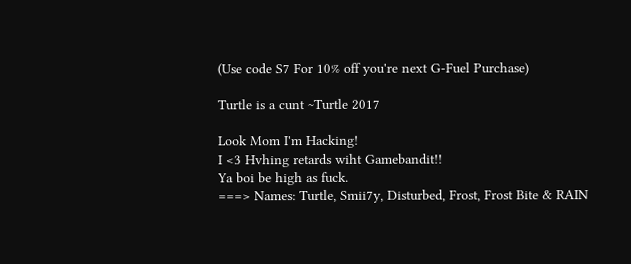(Use code S7 For 10% off you're next G-Fuel Purchase)

Turtle is a cunt ~Turtle 2017

Look Mom I'm Hacking!
I <3 Hvhing retards wiht Gamebandit!!
Ya boi be high as fuck.
===> Names: Turtle, Smii7y, Disturbed, Frost, Frost Bite & RAIN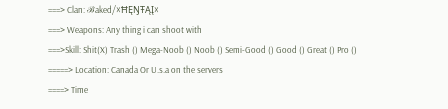===> Clan: ℬaked/☓ĦĘŊŦĄĮ☓
===> Weapons: Any thing i can shoot with
===>Skill: Shit(X) Trash () Mega-Noob () Noob () Semi-Good () Good () Great () Pro ()
=====> Location: Canada Or U.s.a on the servers
====> Time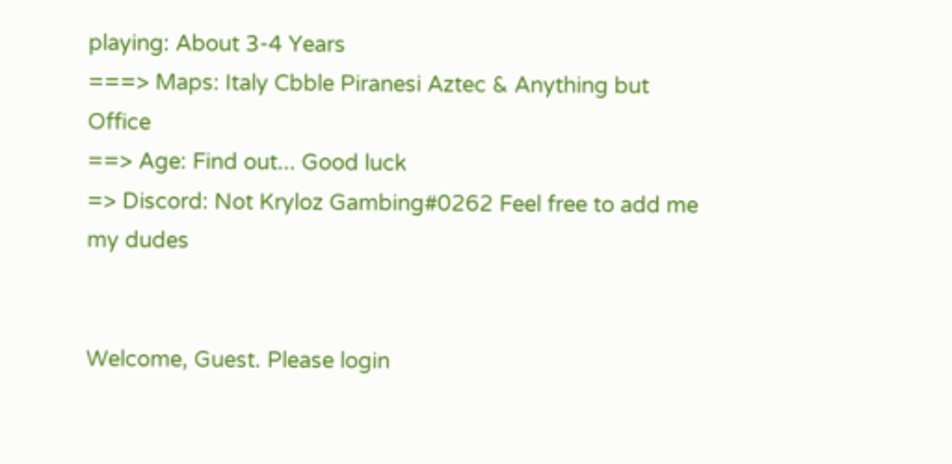playing: About 3-4 Years
===> Maps: Italy Cbble Piranesi Aztec & Anything but Office
==> Age: Find out... Good luck
=> Discord: Not Kryloz Gambing#0262 Feel free to add me my dudes


Welcome, Guest. Please login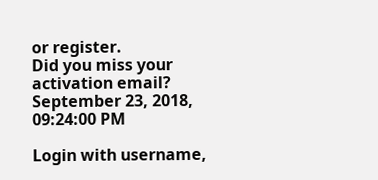or register.
Did you miss your activation email?
September 23, 2018, 09:24:00 PM

Login with username,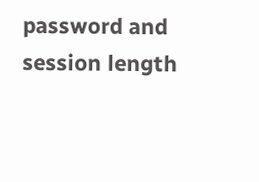password and session length